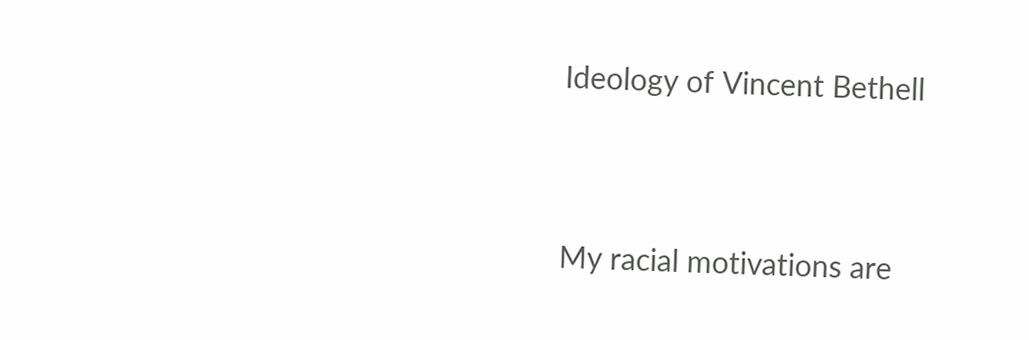Ideology of Vincent Bethell




My racial motivations are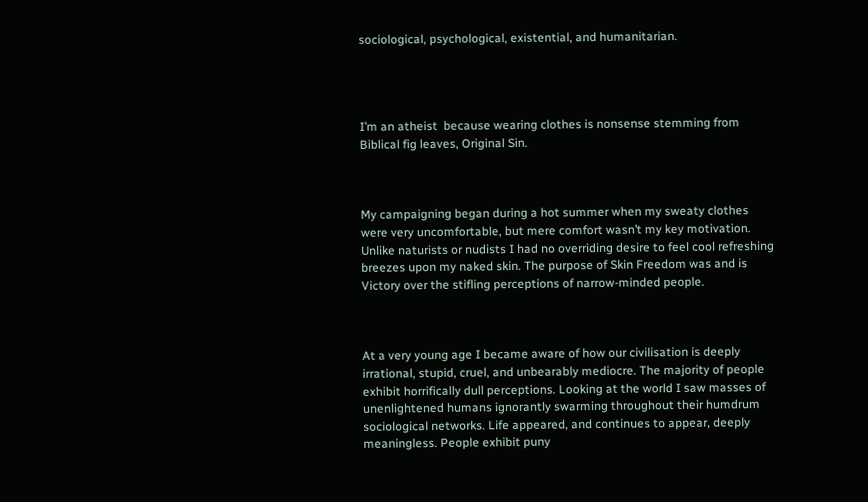sociological, psychological, existential, and humanitarian.




I’m an atheist  because wearing clothes is nonsense stemming from Biblical fig leaves, Original Sin.



My campaigning began during a hot summer when my sweaty clothes were very uncomfortable, but mere comfort wasn’t my key motivation. Unlike naturists or nudists I had no overriding desire to feel cool refreshing breezes upon my naked skin. The purpose of Skin Freedom was and is Victory over the stifling perceptions of narrow-minded people.



At a very young age I became aware of how our civilisation is deeply irrational, stupid, cruel, and unbearably mediocre. The majority of people exhibit horrifically dull perceptions. Looking at the world I saw masses of unenlightened humans ignorantly swarming throughout their humdrum sociological networks. Life appeared, and continues to appear, deeply meaningless. People exhibit puny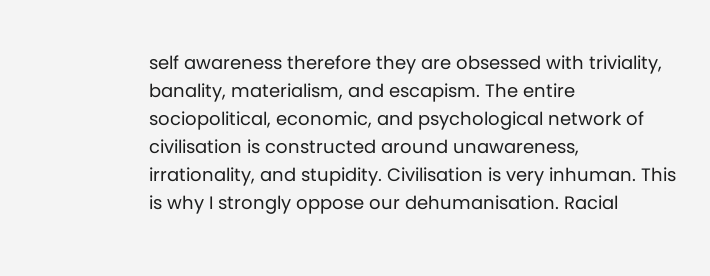self awareness therefore they are obsessed with triviality, banality, materialism, and escapism. The entire sociopolitical, economic, and psychological network of civilisation is constructed around unawareness, irrationality, and stupidity. Civilisation is very inhuman. This is why I strongly oppose our dehumanisation. Racial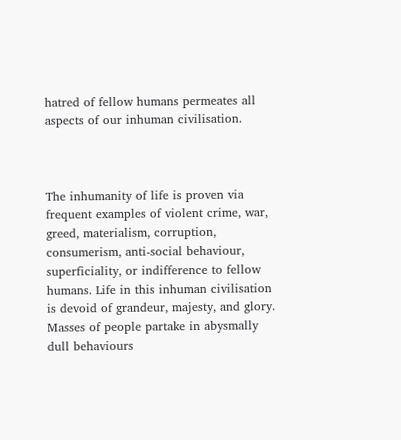hatred of fellow humans permeates all aspects of our inhuman civilisation.



The inhumanity of life is proven via frequent examples of violent crime, war, greed, materialism, corruption, consumerism, anti-social behaviour, superficiality, or indifference to fellow humans. Life in this inhuman civilisation is devoid of grandeur, majesty, and glory. Masses of people partake in abysmally dull behaviours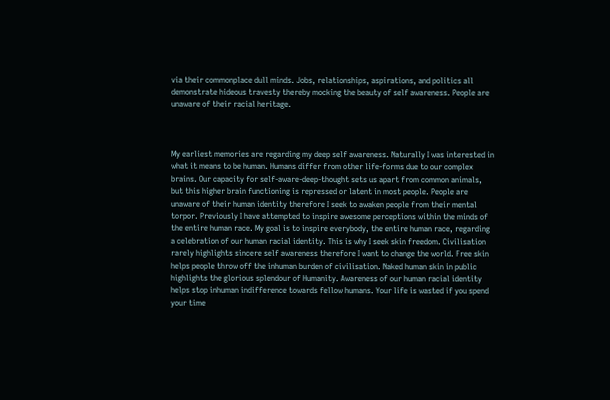via their commonplace dull minds. Jobs, relationships, aspirations, and politics all demonstrate hideous travesty thereby mocking the beauty of self awareness. People are unaware of their racial heritage.



My earliest memories are regarding my deep self awareness. Naturally I was interested in what it means to be human. Humans differ from other life-forms due to our complex brains. Our capacity for self-aware-deep-thought sets us apart from common animals, but this higher brain functioning is repressed or latent in most people. People are unaware of their human identity therefore I seek to awaken people from their mental torpor. Previously I have attempted to inspire awesome perceptions within the minds of the entire human race. My goal is to inspire everybody, the entire human race, regarding a celebration of our human racial identity. This is why I seek skin freedom. Civilisation rarely highlights sincere self awareness therefore I want to change the world. Free skin helps people throw off the inhuman burden of civilisation. Naked human skin in public highlights the glorious splendour of Humanity. Awareness of our human racial identity helps stop inhuman indifference towards fellow humans. Your life is wasted if you spend your time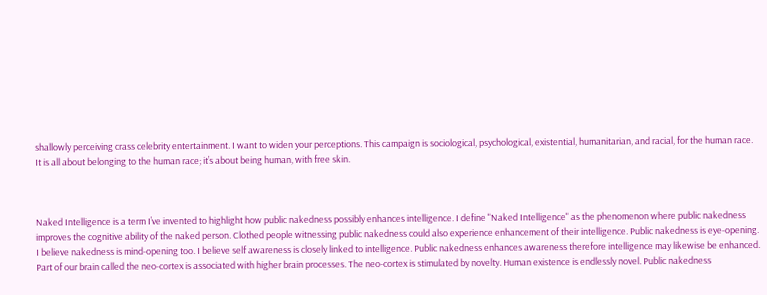shallowly perceiving crass celebrity entertainment. I want to widen your perceptions. This campaign is sociological, psychological, existential, humanitarian, and racial, for the human race. It is all about belonging to the human race; it’s about being human, with free skin.



Naked Intelligence is a term I’ve invented to highlight how public nakedness possibly enhances intelligence. I define "Naked Intelligence" as the phenomenon where public nakedness improves the cognitive ability of the naked person. Clothed people witnessing public nakedness could also experience enhancement of their intelligence. Public nakedness is eye-opening. I believe nakedness is mind-opening too. I believe self awareness is closely linked to intelligence. Public nakedness enhances awareness therefore intelligence may likewise be enhanced. Part of our brain called the neo-cortex is associated with higher brain processes. The neo-cortex is stimulated by novelty. Human existence is endlessly novel. Public nakedness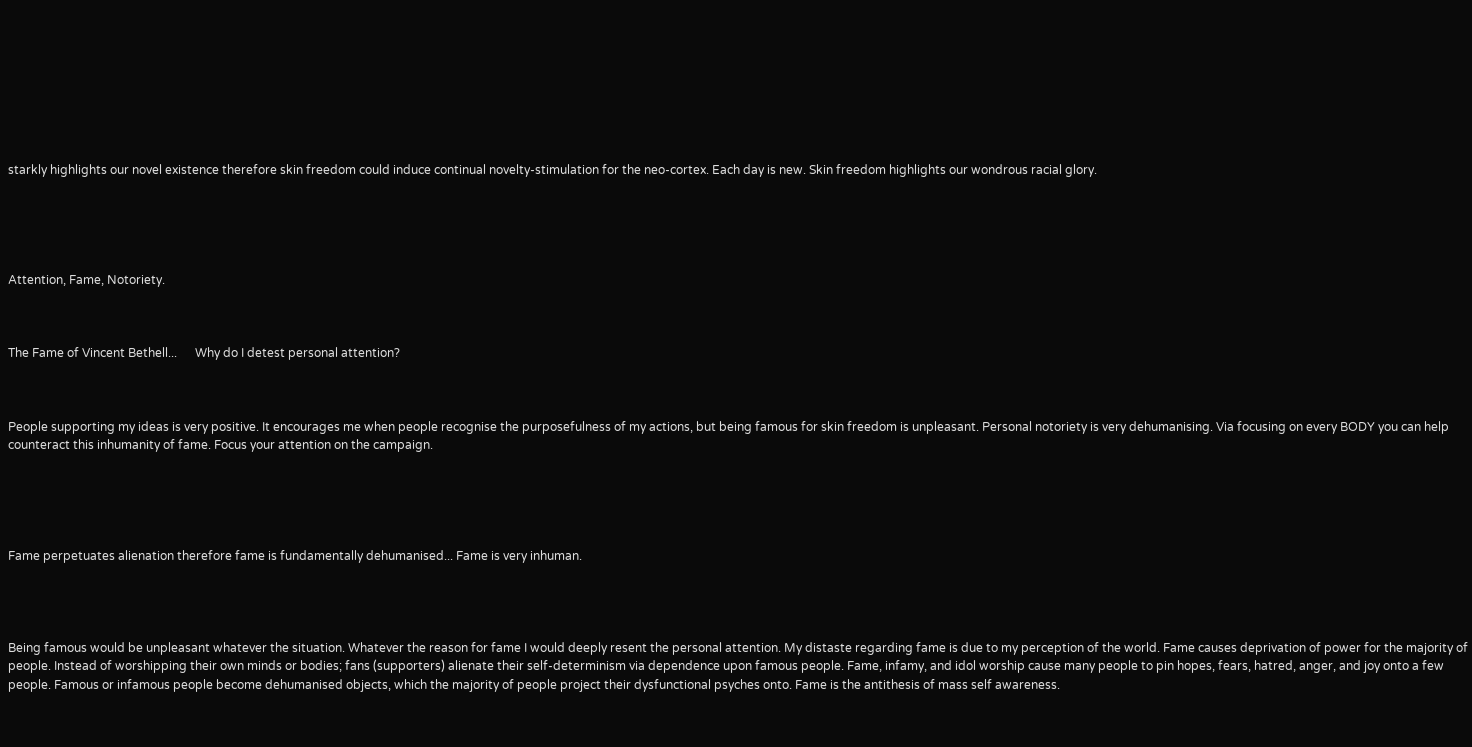starkly highlights our novel existence therefore skin freedom could induce continual novelty-stimulation for the neo-cortex. Each day is new. Skin freedom highlights our wondrous racial glory.





Attention, Fame, Notoriety.



The Fame of Vincent Bethell...      Why do I detest personal attention?



People supporting my ideas is very positive. It encourages me when people recognise the purposefulness of my actions, but being famous for skin freedom is unpleasant. Personal notoriety is very dehumanising. Via focusing on every BODY you can help counteract this inhumanity of fame. Focus your attention on the campaign.





Fame perpetuates alienation therefore fame is fundamentally dehumanised... Fame is very inhuman.




Being famous would be unpleasant whatever the situation. Whatever the reason for fame I would deeply resent the personal attention. My distaste regarding fame is due to my perception of the world. Fame causes deprivation of power for the majority of people. Instead of worshipping their own minds or bodies; fans (supporters) alienate their self-determinism via dependence upon famous people. Fame, infamy, and idol worship cause many people to pin hopes, fears, hatred, anger, and joy onto a few people. Famous or infamous people become dehumanised objects, which the majority of people project their dysfunctional psyches onto. Fame is the antithesis of mass self awareness.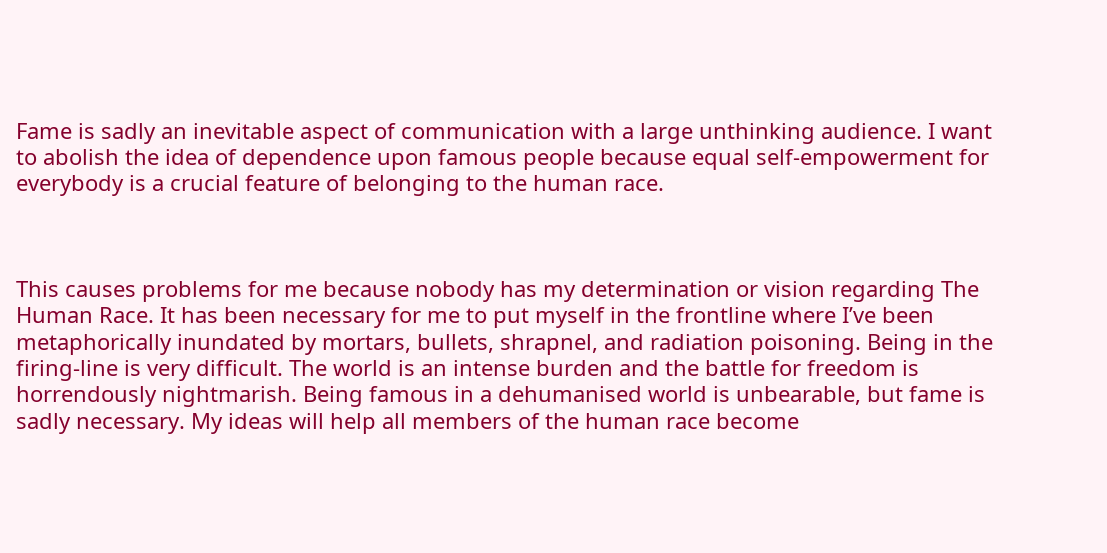Fame is sadly an inevitable aspect of communication with a large unthinking audience. I want to abolish the idea of dependence upon famous people because equal self-empowerment for everybody is a crucial feature of belonging to the human race.



This causes problems for me because nobody has my determination or vision regarding The Human Race. It has been necessary for me to put myself in the frontline where I’ve been metaphorically inundated by mortars, bullets, shrapnel, and radiation poisoning. Being in the firing-line is very difficult. The world is an intense burden and the battle for freedom is horrendously nightmarish. Being famous in a dehumanised world is unbearable, but fame is sadly necessary. My ideas will help all members of the human race become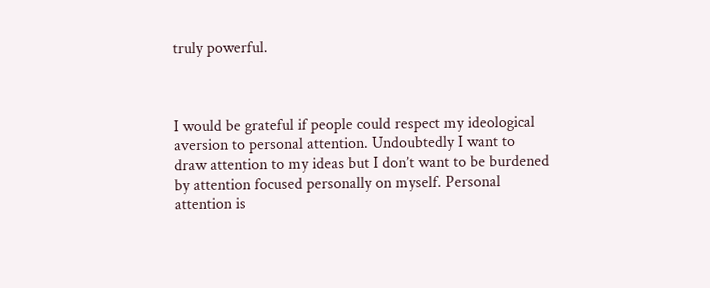truly powerful.



I would be grateful if people could respect my ideological aversion to personal attention. Undoubtedly I want to draw attention to my ideas but I don’t want to be burdened by attention focused personally on myself. Personal attention is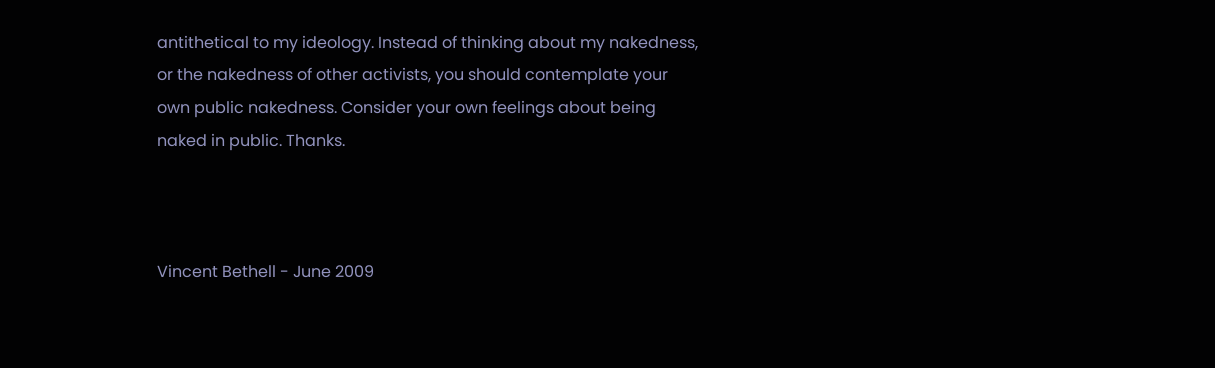antithetical to my ideology. Instead of thinking about my nakedness, or the nakedness of other activists, you should contemplate your own public nakedness. Consider your own feelings about being naked in public. Thanks.



Vincent Bethell - June 2009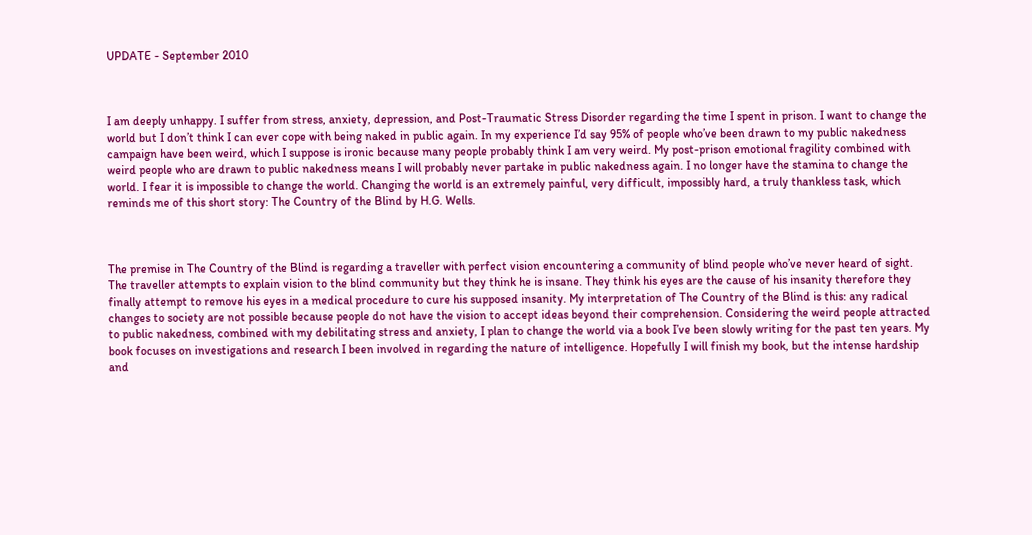UPDATE - September 2010



I am deeply unhappy. I suffer from stress, anxiety, depression, and Post-Traumatic Stress Disorder regarding the time I spent in prison. I want to change the world but I don’t think I can ever cope with being naked in public again. In my experience I’d say 95% of people who’ve been drawn to my public nakedness campaign have been weird, which I suppose is ironic because many people probably think I am very weird. My post-prison emotional fragility combined with weird people who are drawn to public nakedness means I will probably never partake in public nakedness again. I no longer have the stamina to change the world. I fear it is impossible to change the world. Changing the world is an extremely painful, very difficult, impossibly hard, a truly thankless task, which reminds me of this short story: The Country of the Blind by H.G. Wells.



The premise in The Country of the Blind is regarding a traveller with perfect vision encountering a community of blind people who’ve never heard of sight. The traveller attempts to explain vision to the blind community but they think he is insane. They think his eyes are the cause of his insanity therefore they finally attempt to remove his eyes in a medical procedure to cure his supposed insanity. My interpretation of The Country of the Blind is this: any radical changes to society are not possible because people do not have the vision to accept ideas beyond their comprehension. Considering the weird people attracted to public nakedness, combined with my debilitating stress and anxiety, I plan to change the world via a book I’ve been slowly writing for the past ten years. My book focuses on investigations and research I been involved in regarding the nature of intelligence. Hopefully I will finish my book, but the intense hardship and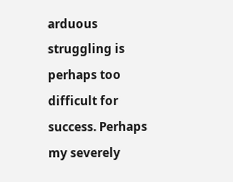arduous struggling is perhaps too difficult for success. Perhaps my severely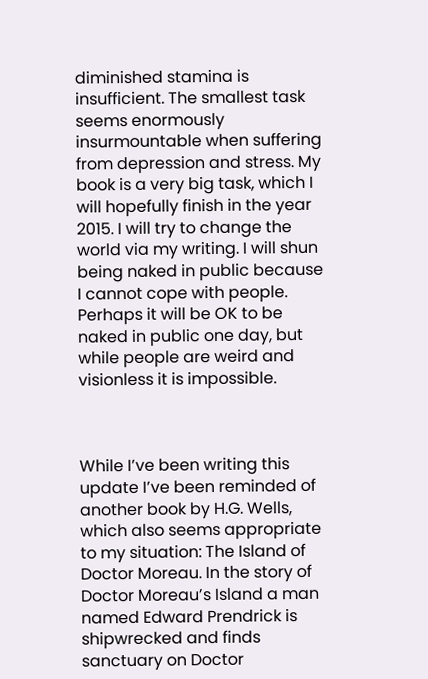diminished stamina is insufficient. The smallest task seems enormously insurmountable when suffering from depression and stress. My book is a very big task, which I will hopefully finish in the year 2015. I will try to change the world via my writing. I will shun being naked in public because I cannot cope with people. Perhaps it will be OK to be naked in public one day, but while people are weird and visionless it is impossible.



While I’ve been writing this update I’ve been reminded of another book by H.G. Wells, which also seems appropriate to my situation: The Island of Doctor Moreau. In the story of Doctor Moreau’s Island a man named Edward Prendrick is shipwrecked and finds sanctuary on Doctor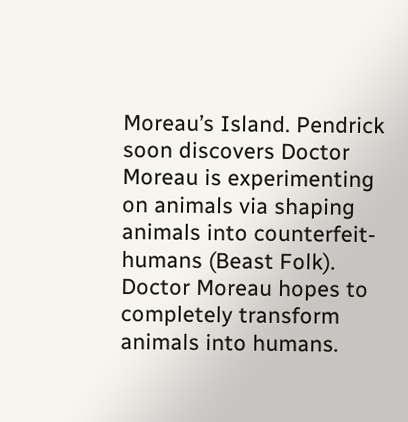Moreau’s Island. Pendrick soon discovers Doctor Moreau is experimenting on animals via shaping animals into counterfeit-humans (Beast Folk). Doctor Moreau hopes to completely transform animals into humans.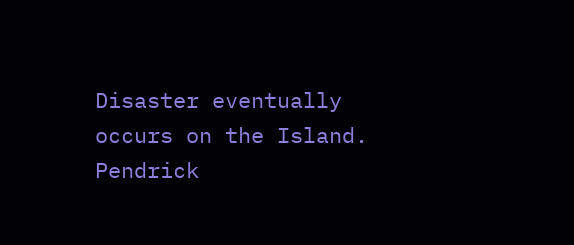Disaster eventually occurs on the Island. Pendrick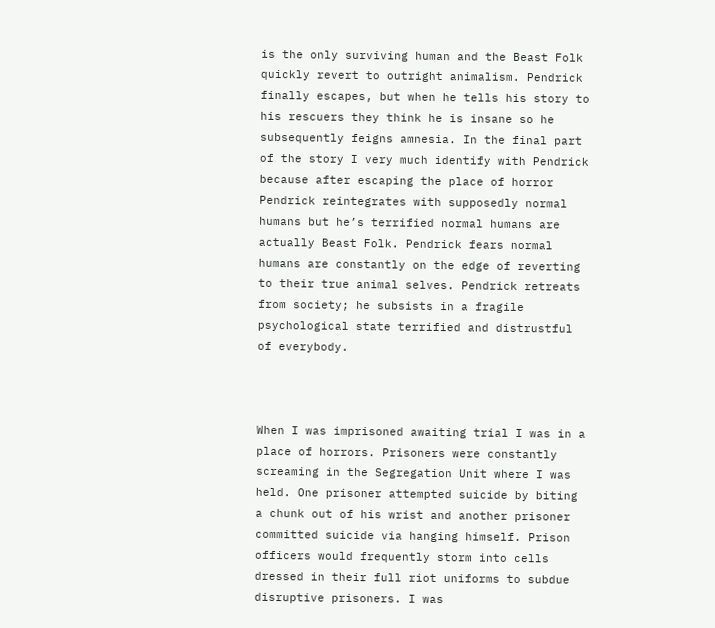is the only surviving human and the Beast Folk quickly revert to outright animalism. Pendrick finally escapes, but when he tells his story to his rescuers they think he is insane so he subsequently feigns amnesia. In the final part of the story I very much identify with Pendrick because after escaping the place of horror Pendrick reintegrates with supposedly normal humans but he’s terrified normal humans are actually Beast Folk. Pendrick fears normal humans are constantly on the edge of reverting to their true animal selves. Pendrick retreats from society; he subsists in a fragile psychological state terrified and distrustful of everybody.



When I was imprisoned awaiting trial I was in a place of horrors. Prisoners were constantly screaming in the Segregation Unit where I was held. One prisoner attempted suicide by biting a chunk out of his wrist and another prisoner committed suicide via hanging himself. Prison officers would frequently storm into cells dressed in their full riot uniforms to subdue disruptive prisoners. I was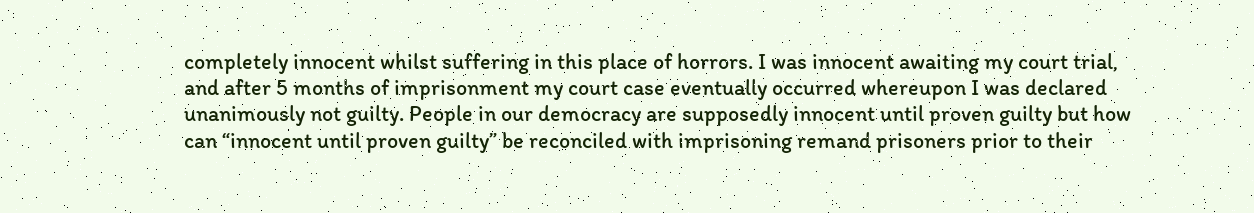completely innocent whilst suffering in this place of horrors. I was innocent awaiting my court trial, and after 5 months of imprisonment my court case eventually occurred whereupon I was declared unanimously not guilty. People in our democracy are supposedly innocent until proven guilty but how can “innocent until proven guilty” be reconciled with imprisoning remand prisoners prior to their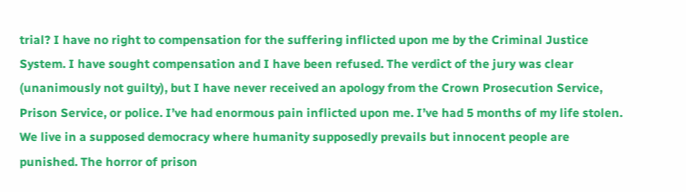trial? I have no right to compensation for the suffering inflicted upon me by the Criminal Justice System. I have sought compensation and I have been refused. The verdict of the jury was clear (unanimously not guilty), but I have never received an apology from the Crown Prosecution Service, Prison Service, or police. I’ve had enormous pain inflicted upon me. I’ve had 5 months of my life stolen. We live in a supposed democracy where humanity supposedly prevails but innocent people are punished. The horror of prison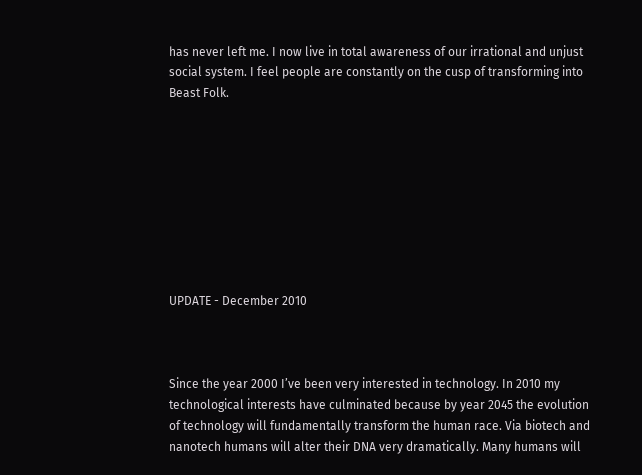has never left me. I now live in total awareness of our irrational and unjust social system. I feel people are constantly on the cusp of transforming into Beast Folk.









UPDATE - December 2010



Since the year 2000 I’ve been very interested in technology. In 2010 my technological interests have culminated because by year 2045 the evolution of technology will fundamentally transform the human race. Via biotech and nanotech humans will alter their DNA very dramatically. Many humans will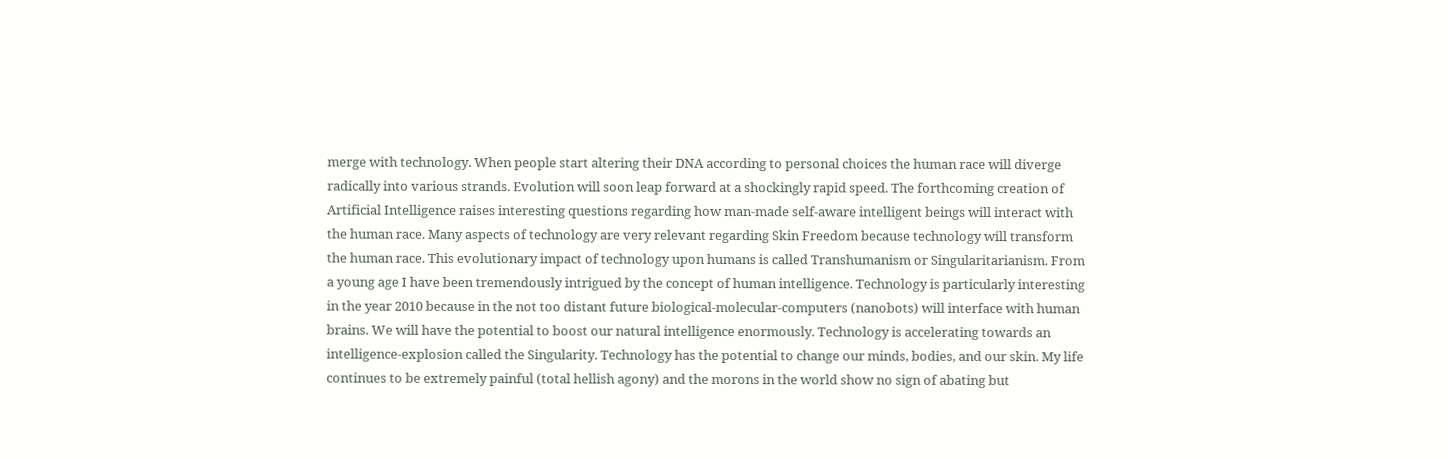merge with technology. When people start altering their DNA according to personal choices the human race will diverge radically into various strands. Evolution will soon leap forward at a shockingly rapid speed. The forthcoming creation of Artificial Intelligence raises interesting questions regarding how man-made self-aware intelligent beings will interact with the human race. Many aspects of technology are very relevant regarding Skin Freedom because technology will transform the human race. This evolutionary impact of technology upon humans is called Transhumanism or Singularitarianism. From a young age I have been tremendously intrigued by the concept of human intelligence. Technology is particularly interesting in the year 2010 because in the not too distant future biological-molecular-computers (nanobots) will interface with human brains. We will have the potential to boost our natural intelligence enormously. Technology is accelerating towards an intelligence-explosion called the Singularity. Technology has the potential to change our minds, bodies, and our skin. My life continues to be extremely painful (total hellish agony) and the morons in the world show no sign of abating but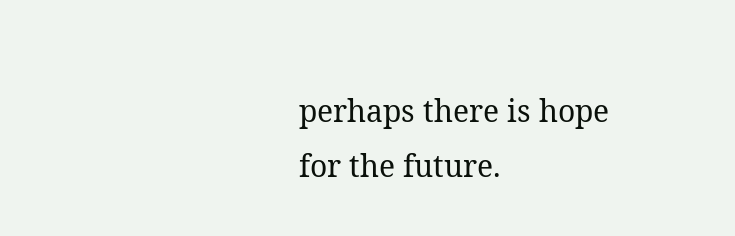perhaps there is hope for the future.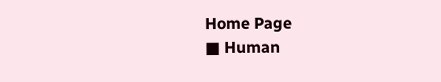Home Page                                                    ■ Human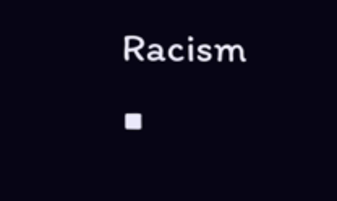Racism                                               ■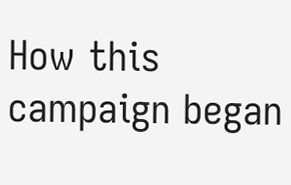How this campaign began